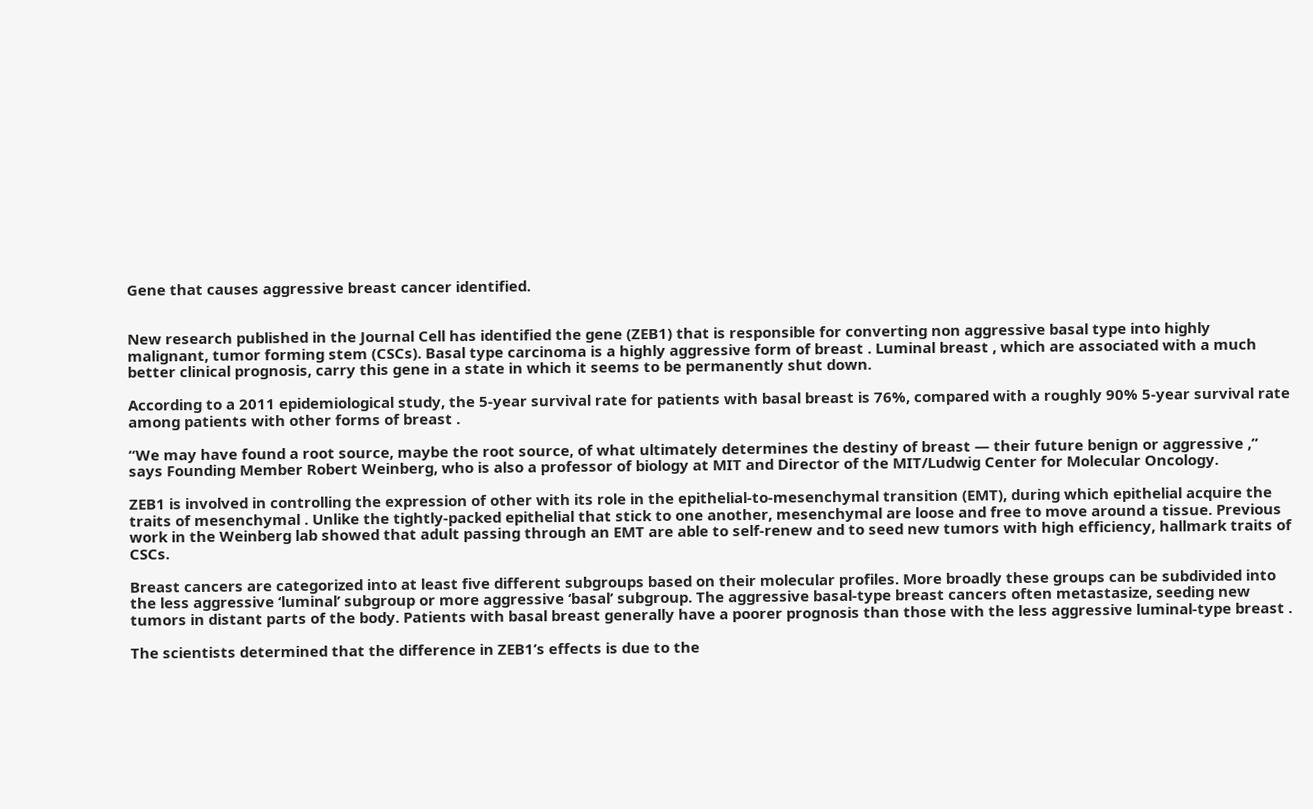Gene that causes aggressive breast cancer identified.


New research published in the Journal Cell has identified the gene (ZEB1) that is responsible for converting non aggressive basal type into highly malignant, tumor forming stem (CSCs). Basal type carcinoma is a highly aggressive form of breast . Luminal breast , which are associated with a much better clinical prognosis, carry this gene in a state in which it seems to be permanently shut down.

According to a 2011 epidemiological study, the 5-year survival rate for patients with basal breast is 76%, compared with a roughly 90% 5-year survival rate among patients with other forms of breast .

“We may have found a root source, maybe the root source, of what ultimately determines the destiny of breast — their future benign or aggressive ,” says Founding Member Robert Weinberg, who is also a professor of biology at MIT and Director of the MIT/Ludwig Center for Molecular Oncology.

ZEB1 is involved in controlling the expression of other with its role in the epithelial-to-mesenchymal transition (EMT), during which epithelial acquire the traits of mesenchymal . Unlike the tightly-packed epithelial that stick to one another, mesenchymal are loose and free to move around a tissue. Previous work in the Weinberg lab showed that adult passing through an EMT are able to self-renew and to seed new tumors with high efficiency, hallmark traits of CSCs.

Breast cancers are categorized into at least five different subgroups based on their molecular profiles. More broadly these groups can be subdivided into the less aggressive ‘luminal’ subgroup or more aggressive ‘basal’ subgroup. The aggressive basal-type breast cancers often metastasize, seeding new tumors in distant parts of the body. Patients with basal breast generally have a poorer prognosis than those with the less aggressive luminal-type breast .

The scientists determined that the difference in ZEB1’s effects is due to the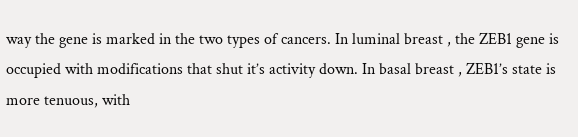way the gene is marked in the two types of cancers. In luminal breast , the ZEB1 gene is occupied with modifications that shut it’s activity down. In basal breast , ZEB1’s state is more tenuous, with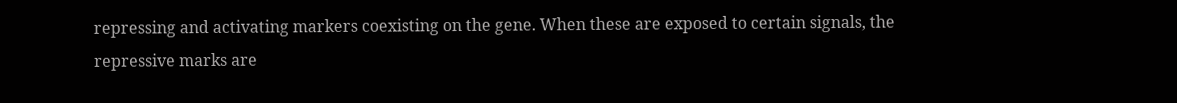repressing and activating markers coexisting on the gene. When these are exposed to certain signals, the repressive marks are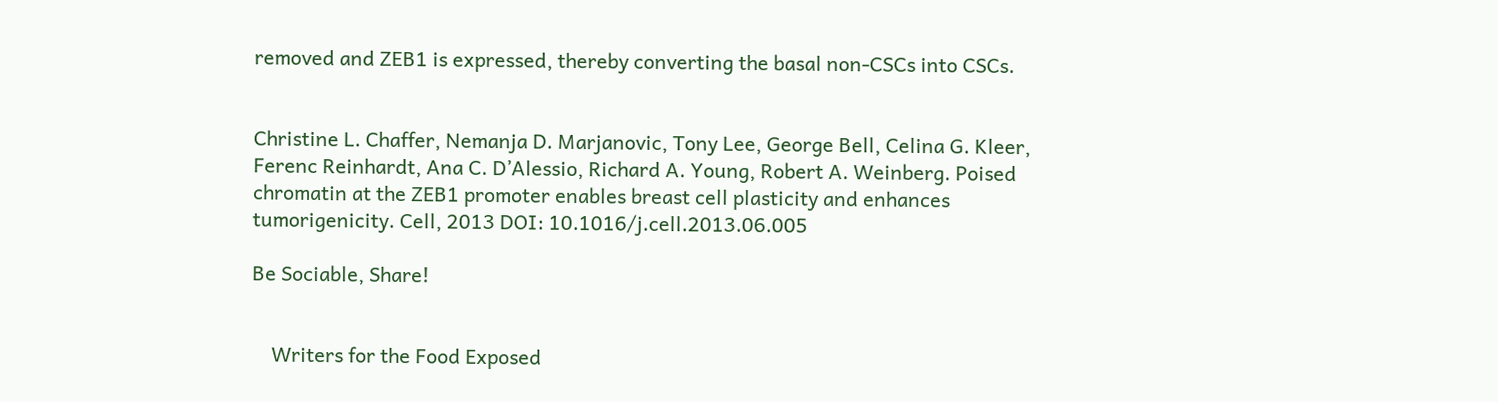removed and ZEB1 is expressed, thereby converting the basal non-CSCs into CSCs.


Christine L. Chaffer, Nemanja D. Marjanovic, Tony Lee, George Bell, Celina G. Kleer, Ferenc Reinhardt, Ana C. D’Alessio, Richard A. Young, Robert A. Weinberg. Poised chromatin at the ZEB1 promoter enables breast cell plasticity and enhances tumorigenicity. Cell, 2013 DOI: 10.1016/j.cell.2013.06.005

Be Sociable, Share!


    Writers for the Food Exposed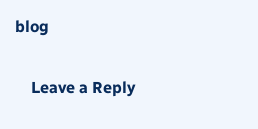blog

    Leave a Reply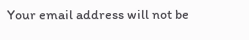Your email address will not be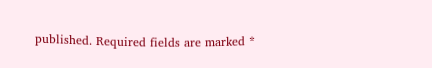published. Required fields are marked *